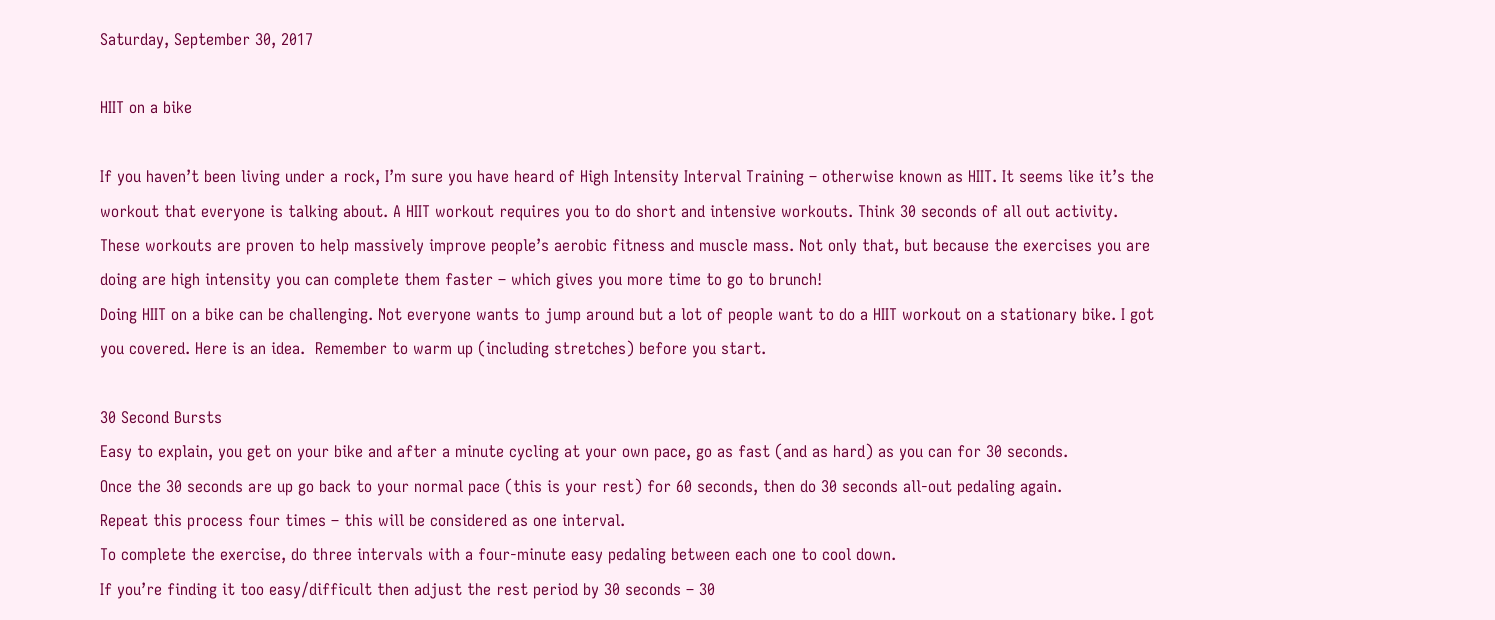Saturday, September 30, 2017

HIIT on a bike

If you haven’t been living under a rock, I’m sure you have heard of High Intensity Interval Training – otherwise known as HIIT. It seems like it’s the workout that everyone is talking about. A HIIT workout requires you to do short and intensive workouts. Think 30 seconds of all out activity.  These workouts are proven to help massively improve people’s aerobic fitness and muscle mass. Not only that, but because the exercises you are doing are high intensity you can complete them faster – which gives you more time to go to brunch!
Doing HIIT on a bike can be challenging. Not everyone wants to jump around but a lot of people want to do a HIIT workout on a stationary bike. I got you covered. Here is an idea.  Remember to warm up (including stretches) before you start.

30 Second Bursts
Easy to explain, you get on your bike and after a minute cycling at your own pace, go as fast (and as hard) as you can for 30 seconds.
Once the 30 seconds are up go back to your normal pace (this is your rest) for 60 seconds, then do 30 seconds all-out pedaling again.
Repeat this process four times – this will be considered as one interval.
To complete the exercise, do three intervals with a four-minute easy pedaling between each one to cool down.
If you’re finding it too easy/difficult then adjust the rest period by 30 seconds – 30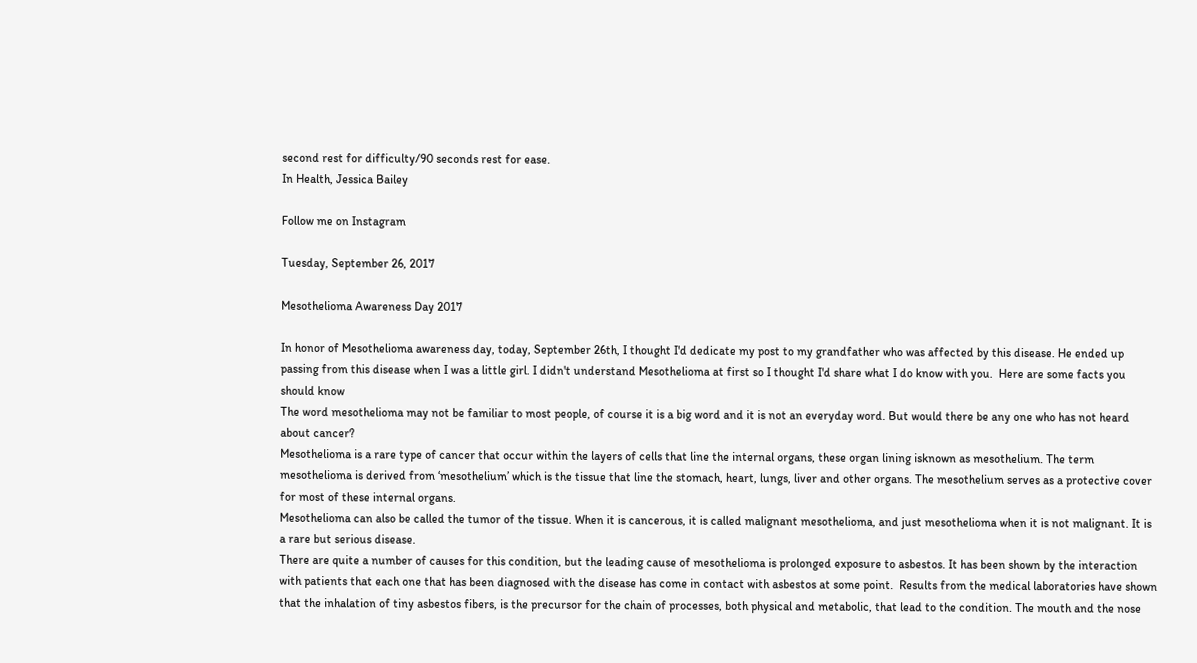second rest for difficulty/90 seconds rest for ease.
In Health, Jessica Bailey

Follow me on Instagram

Tuesday, September 26, 2017

Mesothelioma Awareness Day 2017

In honor of Mesothelioma awareness day, today, September 26th, I thought I'd dedicate my post to my grandfather who was affected by this disease. He ended up passing from this disease when I was a little girl. I didn't understand Mesothelioma at first so I thought I'd share what I do know with you.  Here are some facts you should know
The word mesothelioma may not be familiar to most people, of course it is a big word and it is not an everyday word. But would there be any one who has not heard about cancer?
Mesothelioma is a rare type of cancer that occur within the layers of cells that line the internal organs, these organ lining isknown as mesothelium. The term mesothelioma is derived from ‘mesothelium’ which is the tissue that line the stomach, heart, lungs, liver and other organs. The mesothelium serves as a protective cover for most of these internal organs.
Mesothelioma can also be called the tumor of the tissue. When it is cancerous, it is called malignant mesothelioma, and just mesothelioma when it is not malignant. It is a rare but serious disease.
There are quite a number of causes for this condition, but the leading cause of mesothelioma is prolonged exposure to asbestos. It has been shown by the interaction with patients that each one that has been diagnosed with the disease has come in contact with asbestos at some point.  Results from the medical laboratories have shown that the inhalation of tiny asbestos fibers, is the precursor for the chain of processes, both physical and metabolic, that lead to the condition. The mouth and the nose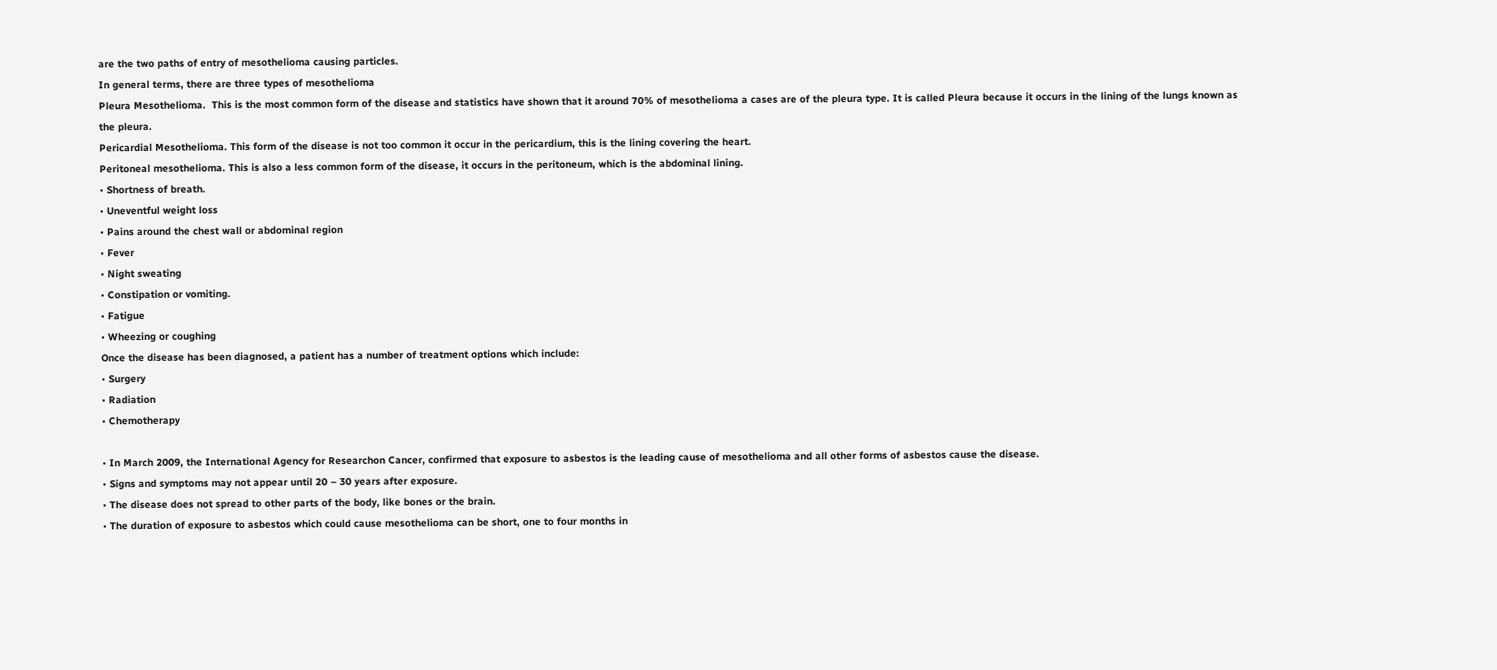are the two paths of entry of mesothelioma causing particles.
In general terms, there are three types of mesothelioma
Pleura Mesothelioma.  This is the most common form of the disease and statistics have shown that it around 70% of mesothelioma a cases are of the pleura type. It is called Pleura because it occurs in the lining of the lungs known as the pleura.
Pericardial Mesothelioma. This form of the disease is not too common it occur in the pericardium, this is the lining covering the heart.
Peritoneal mesothelioma. This is also a less common form of the disease, it occurs in the peritoneum, which is the abdominal lining.
• Shortness of breath.
• Uneventful weight loss
• Pains around the chest wall or abdominal region
• Fever
• Night sweating
• Constipation or vomiting.
• Fatigue
• Wheezing or coughing
Once the disease has been diagnosed, a patient has a number of treatment options which include:
• Surgery
• Radiation
• Chemotherapy

• In March 2009, the International Agency for Researchon Cancer, confirmed that exposure to asbestos is the leading cause of mesothelioma and all other forms of asbestos cause the disease.
• Signs and symptoms may not appear until 20 – 30 years after exposure.
• The disease does not spread to other parts of the body, like bones or the brain.
• The duration of exposure to asbestos which could cause mesothelioma can be short, one to four months in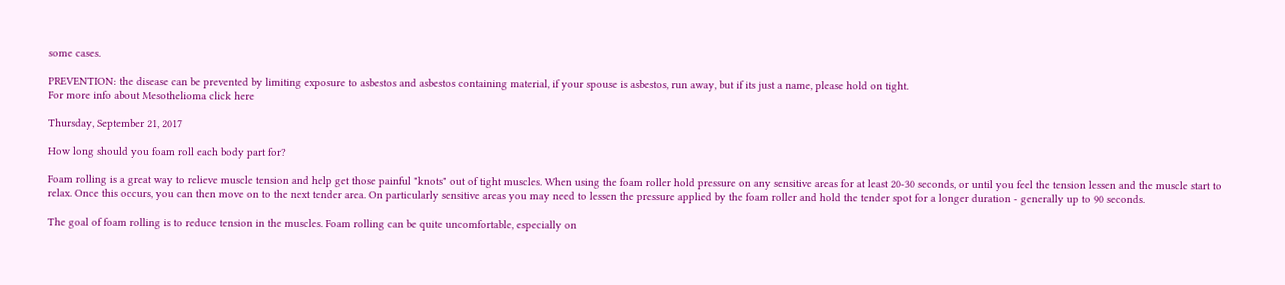some cases.

PREVENTION: the disease can be prevented by limiting exposure to asbestos and asbestos containing material, if your spouse is asbestos, run away, but if its just a name, please hold on tight.
For more info about Mesothelioma click here

Thursday, September 21, 2017

How long should you foam roll each body part for?

Foam rolling is a great way to relieve muscle tension and help get those painful "knots" out of tight muscles. When using the foam roller hold pressure on any sensitive areas for at least 20-30 seconds, or until you feel the tension lessen and the muscle start to relax. Once this occurs, you can then move on to the next tender area. On particularly sensitive areas you may need to lessen the pressure applied by the foam roller and hold the tender spot for a longer duration - generally up to 90 seconds.

The goal of foam rolling is to reduce tension in the muscles. Foam rolling can be quite uncomfortable, especially on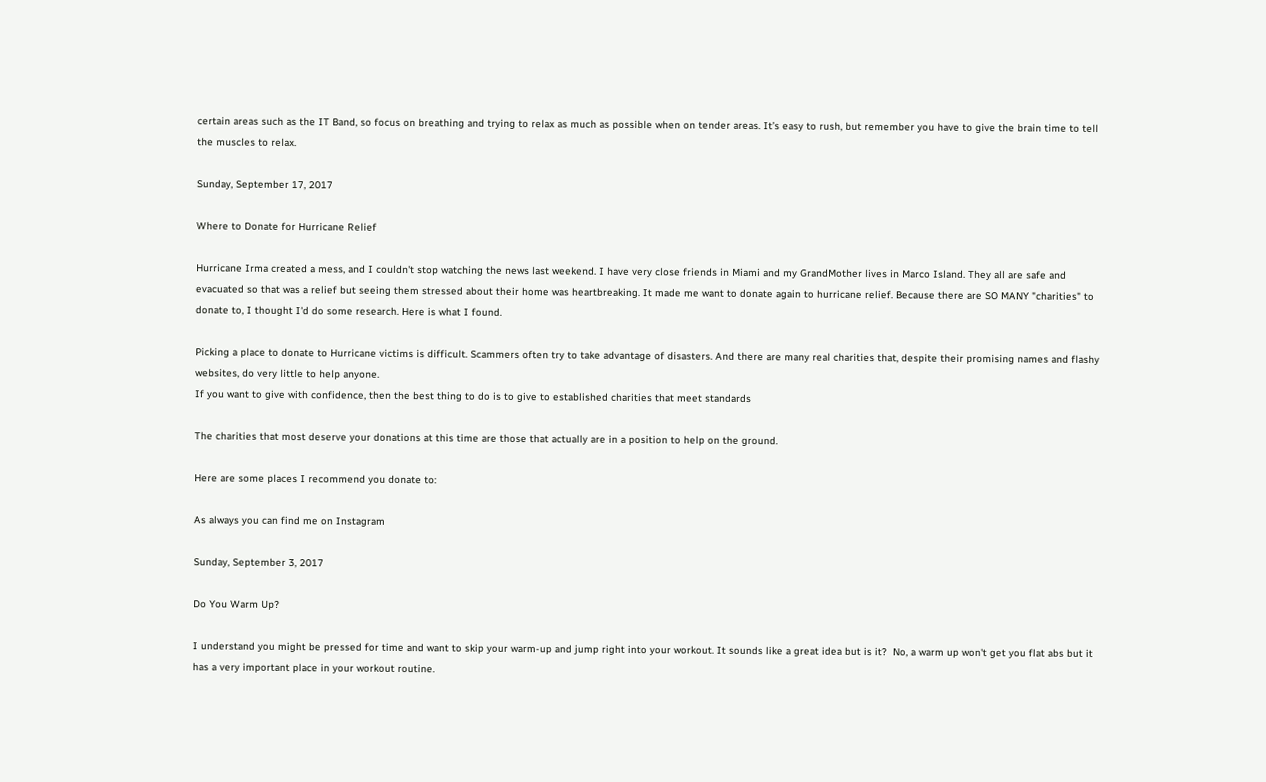certain areas such as the IT Band, so focus on breathing and trying to relax as much as possible when on tender areas. It’s easy to rush, but remember you have to give the brain time to tell the muscles to relax.

Sunday, September 17, 2017

Where to Donate for Hurricane Relief

Hurricane Irma created a mess, and I couldn't stop watching the news last weekend. I have very close friends in Miami and my GrandMother lives in Marco Island. They all are safe and evacuated so that was a relief but seeing them stressed about their home was heartbreaking. It made me want to donate again to hurricane relief. Because there are SO MANY "charities" to donate to, I thought I'd do some research. Here is what I found.

Picking a place to donate to Hurricane victims is difficult. Scammers often try to take advantage of disasters. And there are many real charities that, despite their promising names and flashy websites, do very little to help anyone.
If you want to give with confidence, then the best thing to do is to give to established charities that meet standards

The charities that most deserve your donations at this time are those that actually are in a position to help on the ground.

Here are some places I recommend you donate to:

As always you can find me on Instagram

Sunday, September 3, 2017

Do You Warm Up?

I understand you might be pressed for time and want to skip your warm-up and jump right into your workout. It sounds like a great idea but is it?  No, a warm up won't get you flat abs but it has a very important place in your workout routine.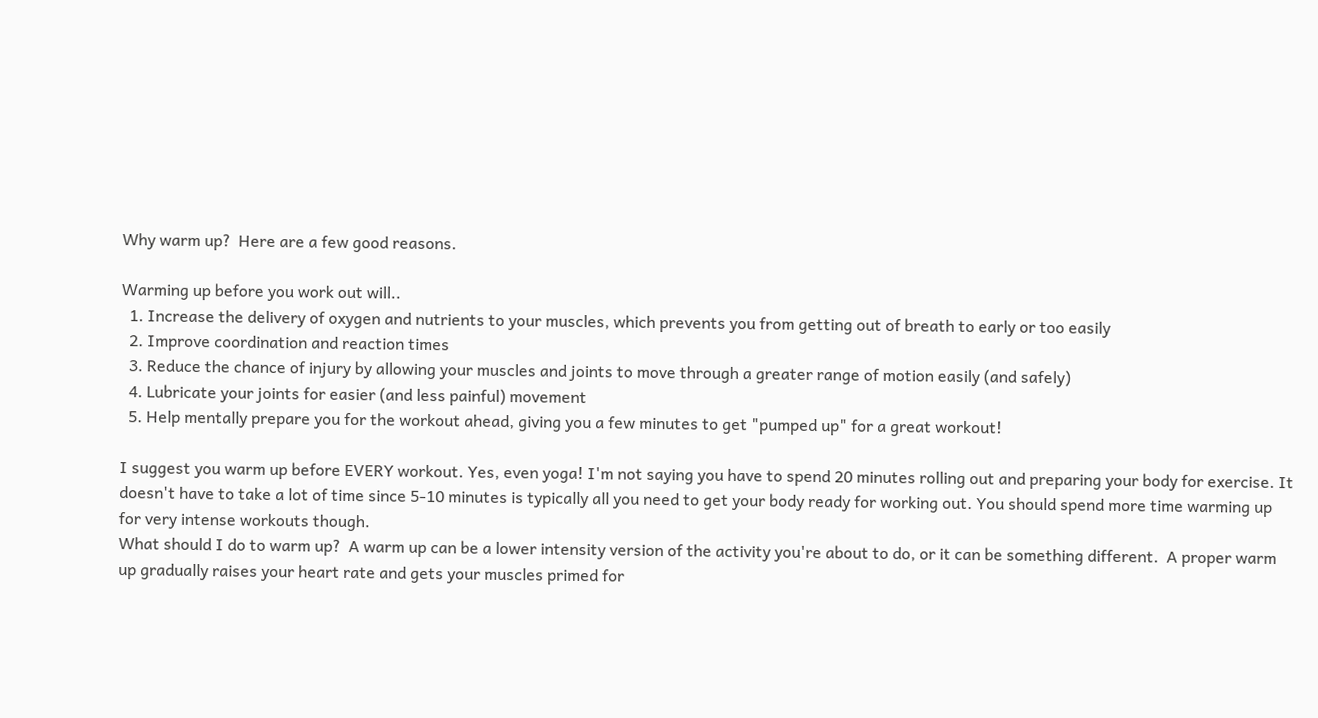Why warm up?  Here are a few good reasons.

Warming up before you work out will..
  1. Increase the delivery of oxygen and nutrients to your muscles, which prevents you from getting out of breath to early or too easily
  2. Improve coordination and reaction times
  3. Reduce the chance of injury by allowing your muscles and joints to move through a greater range of motion easily (and safely)
  4. Lubricate your joints for easier (and less painful) movement
  5. Help mentally prepare you for the workout ahead, giving you a few minutes to get "pumped up" for a great workout!

I suggest you warm up before EVERY workout. Yes, even yoga! I'm not saying you have to spend 20 minutes rolling out and preparing your body for exercise. It doesn't have to take a lot of time since 5-10 minutes is typically all you need to get your body ready for working out. You should spend more time warming up for very intense workouts though.
What should I do to warm up?  A warm up can be a lower intensity version of the activity you're about to do, or it can be something different.  A proper warm up gradually raises your heart rate and gets your muscles primed for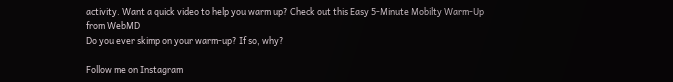activity. Want a quick video to help you warm up? Check out this Easy 5-Minute Mobilty Warm-Up from WebMD
Do you ever skimp on your warm-up? If so, why?

Follow me on Instagram